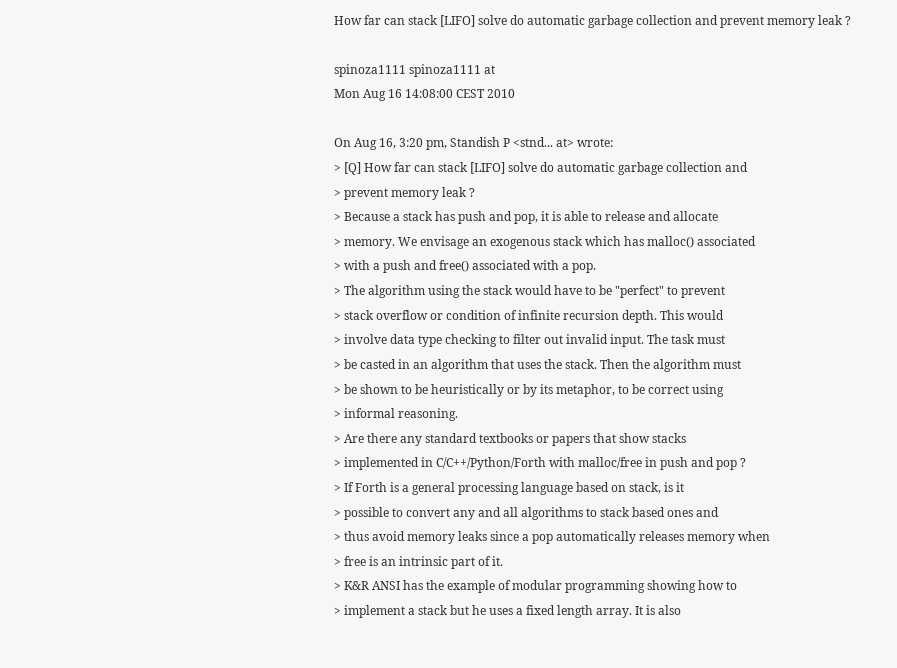How far can stack [LIFO] solve do automatic garbage collection and prevent memory leak ?

spinoza1111 spinoza1111 at
Mon Aug 16 14:08:00 CEST 2010

On Aug 16, 3:20 pm, Standish P <stnd... at> wrote:
> [Q] How far can stack [LIFO] solve do automatic garbage collection and
> prevent memory leak ?
> Because a stack has push and pop, it is able to release and allocate
> memory. We envisage an exogenous stack which has malloc() associated
> with a push and free() associated with a pop.
> The algorithm using the stack would have to be "perfect" to prevent
> stack overflow or condition of infinite recursion depth. This would
> involve data type checking to filter out invalid input. The task must
> be casted in an algorithm that uses the stack. Then the algorithm must
> be shown to be heuristically or by its metaphor, to be correct using
> informal reasoning.
> Are there any standard textbooks or papers that show stacks
> implemented in C/C++/Python/Forth with malloc/free in push and pop ?
> If Forth is a general processing language based on stack, is it
> possible to convert any and all algorithms to stack based ones and
> thus avoid memory leaks since a pop automatically releases memory when
> free is an intrinsic part of it.
> K&R ANSI has the example of modular programming showing how to
> implement a stack but he uses a fixed length array. It is also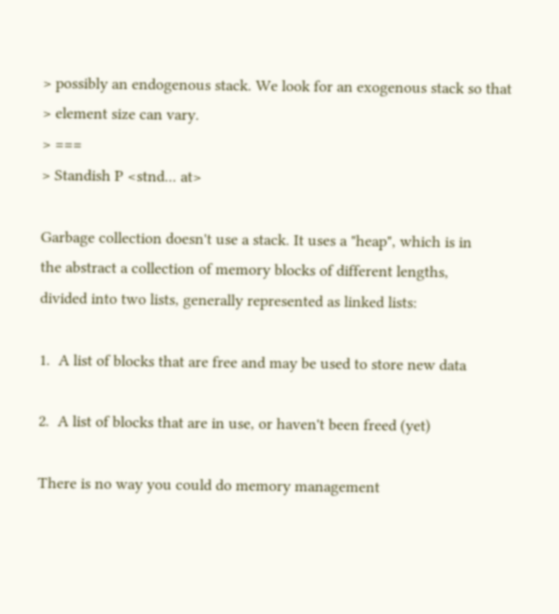> possibly an endogenous stack. We look for an exogenous stack so that
> element size can vary.
> ===
> Standish P <stnd... at>

Garbage collection doesn't use a stack. It uses a "heap", which is in
the abstract a collection of memory blocks of different lengths,
divided into two lists, generally represented as linked lists:

1.  A list of blocks that are free and may be used to store new data

2.  A list of blocks that are in use, or haven't been freed (yet)

There is no way you could do memory management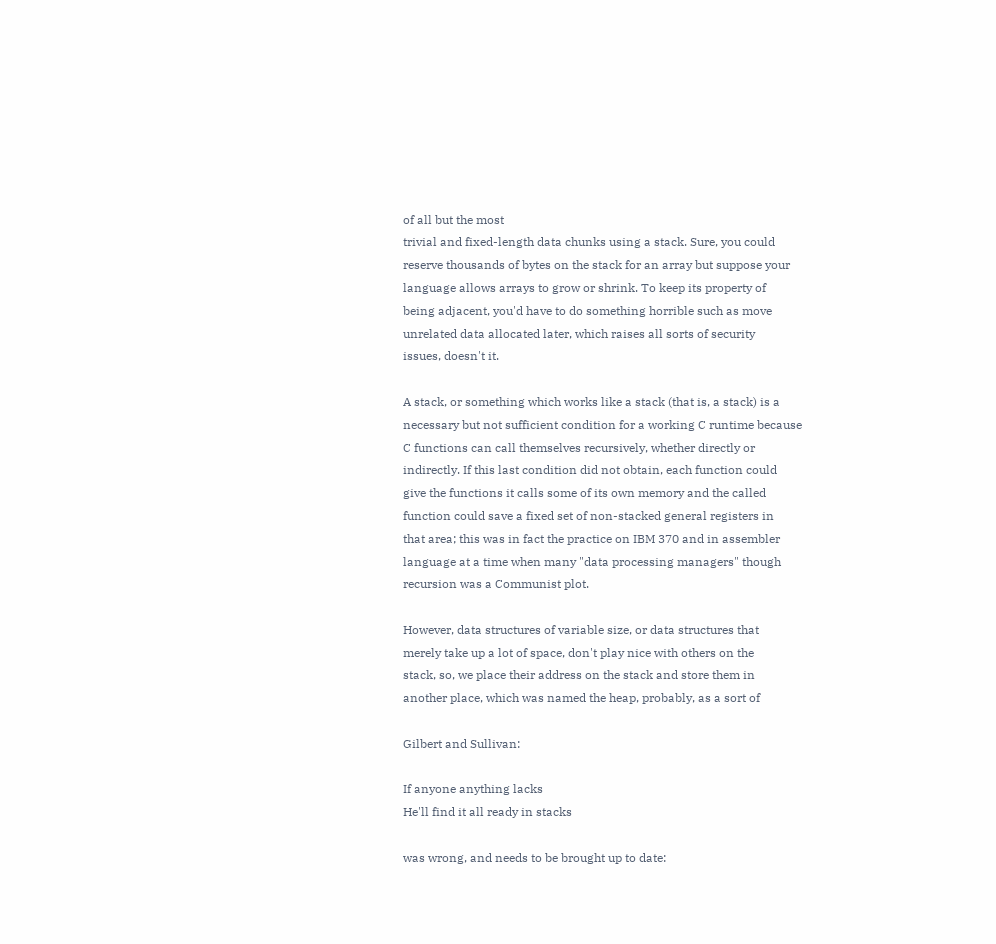of all but the most
trivial and fixed-length data chunks using a stack. Sure, you could
reserve thousands of bytes on the stack for an array but suppose your
language allows arrays to grow or shrink. To keep its property of
being adjacent, you'd have to do something horrible such as move
unrelated data allocated later, which raises all sorts of security
issues, doesn't it.

A stack, or something which works like a stack (that is, a stack) is a
necessary but not sufficient condition for a working C runtime because
C functions can call themselves recursively, whether directly or
indirectly. If this last condition did not obtain, each function could
give the functions it calls some of its own memory and the called
function could save a fixed set of non-stacked general registers in
that area; this was in fact the practice on IBM 370 and in assembler
language at a time when many "data processing managers" though
recursion was a Communist plot.

However, data structures of variable size, or data structures that
merely take up a lot of space, don't play nice with others on the
stack, so, we place their address on the stack and store them in
another place, which was named the heap, probably, as a sort of

Gilbert and Sullivan:

If anyone anything lacks
He'll find it all ready in stacks

was wrong, and needs to be brought up to date: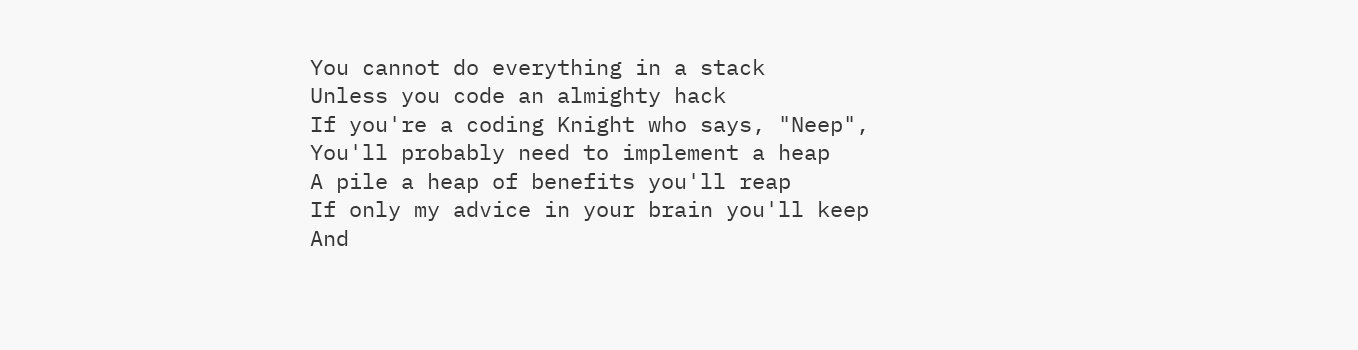You cannot do everything in a stack
Unless you code an almighty hack
If you're a coding Knight who says, "Neep",
You'll probably need to implement a heap
A pile a heap of benefits you'll reap
If only my advice in your brain you'll keep
And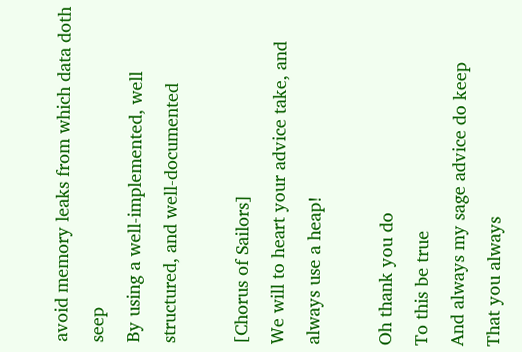avoid memory leaks from which data doth seep
By using a well-implemented, well structured, and well-documented

[Chorus of Sailors]
We will to heart your advice take, and always use a heap!

Oh thank you do
To this be true
And always my sage advice do keep
That you always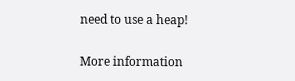need to use a heap!

More information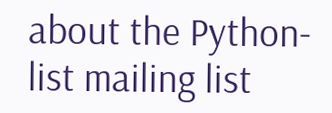about the Python-list mailing list